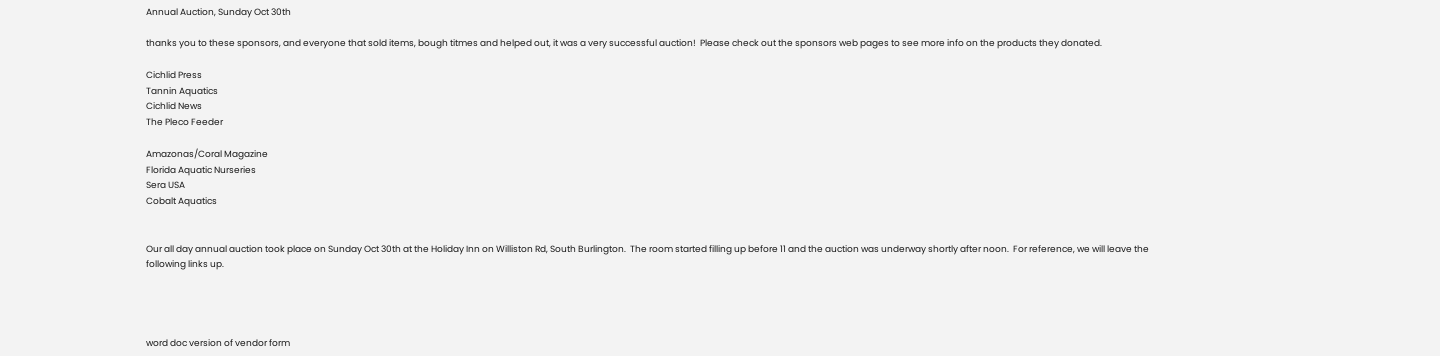Annual Auction, Sunday Oct 30th

thanks you to these sponsors, and everyone that sold items, bough titmes and helped out, it was a very successful auction!  Please check out the sponsors web pages to see more info on the products they donated.

Cichlid Press
Tannin Aquatics
Cichlid News
The Pleco Feeder

Amazonas/Coral Magazine
Florida Aquatic Nurseries
Sera USA
Cobalt Aquatics


Our all day annual auction took place on Sunday Oct 30th at the Holiday Inn on Williston Rd, South Burlington.  The room started filling up before 11 and the auction was underway shortly after noon.  For reference, we will leave the following links up.




word doc version of vendor form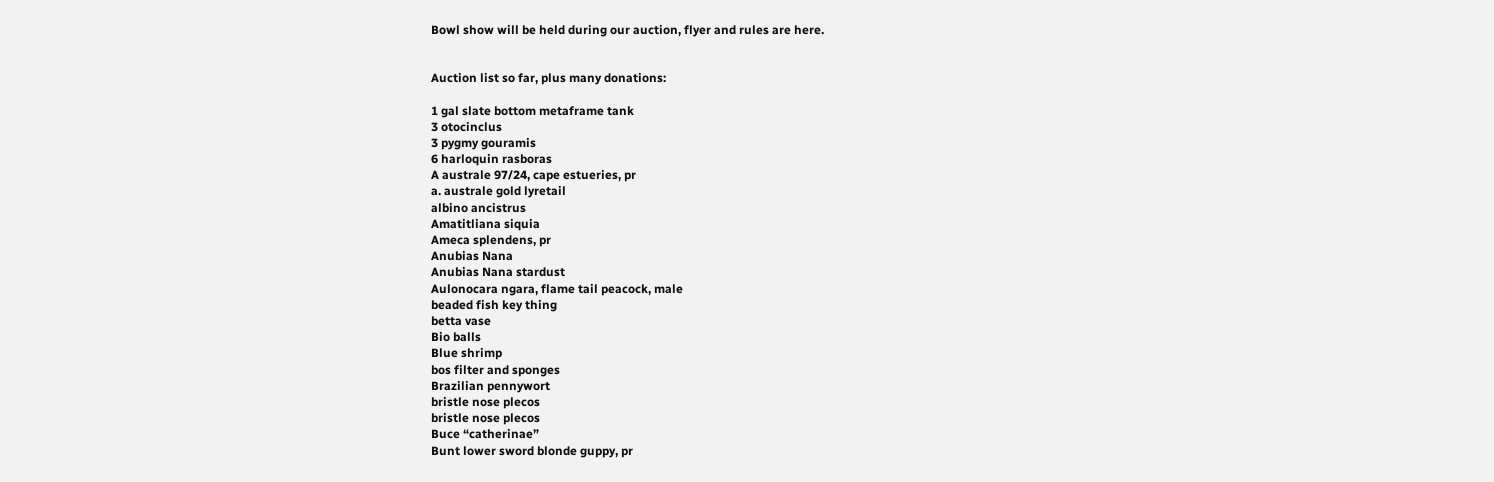Bowl show will be held during our auction, flyer and rules are here.


Auction list so far, plus many donations:

1 gal slate bottom metaframe tank
3 otocinclus
3 pygmy gouramis
6 harloquin rasboras
A australe 97/24, cape estueries, pr
a. australe gold lyretail
albino ancistrus
Amatitliana siquia
Ameca splendens, pr
Anubias Nana
Anubias Nana stardust
Aulonocara ngara, flame tail peacock, male
beaded fish key thing
betta vase
Bio balls
Blue shrimp
bos filter and sponges
Brazilian pennywort
bristle nose plecos
bristle nose plecos
Buce “catherinae”
Bunt lower sword blonde guppy, pr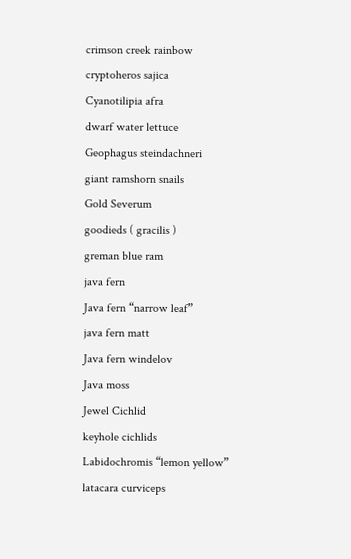crimson creek rainbow
cryptoheros sajica
Cyanotilipia afra
dwarf water lettuce
Geophagus steindachneri
giant ramshorn snails
Gold Severum
goodieds ( gracilis )
greman blue ram
java fern
Java fern “narrow leaf”
java fern matt
Java fern windelov
Java moss
Jewel Cichlid
keyhole cichlids
Labidochromis “lemon yellow”
latacara curviceps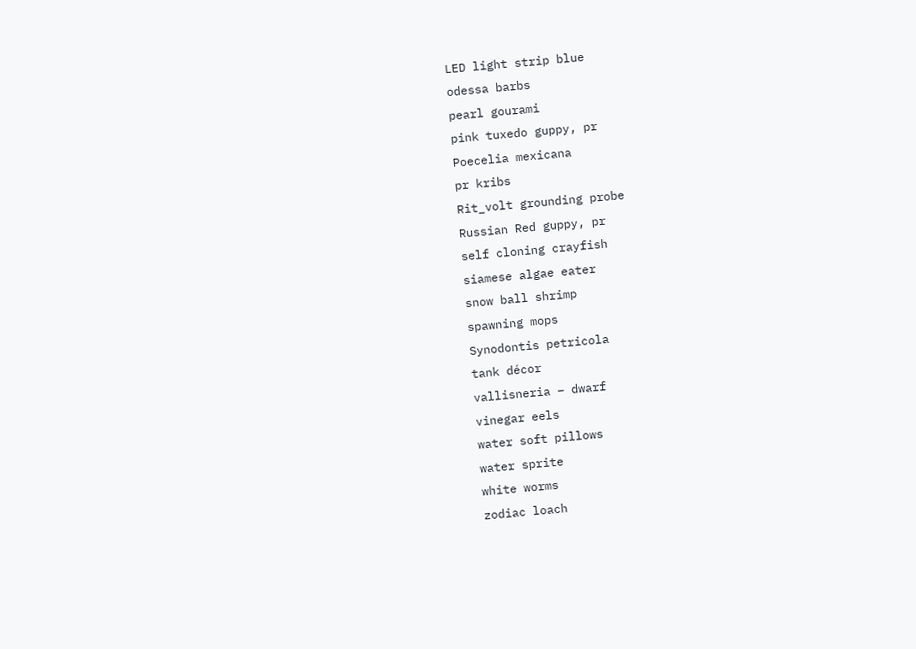LED light strip blue
odessa barbs
pearl gourami
pink tuxedo guppy, pr
Poecelia mexicana
pr kribs
Rit_volt grounding probe
Russian Red guppy, pr
self cloning crayfish
siamese algae eater
snow ball shrimp
spawning mops
Synodontis petricola
tank décor
vallisneria – dwarf
vinegar eels
water soft pillows
water sprite
white worms
zodiac loach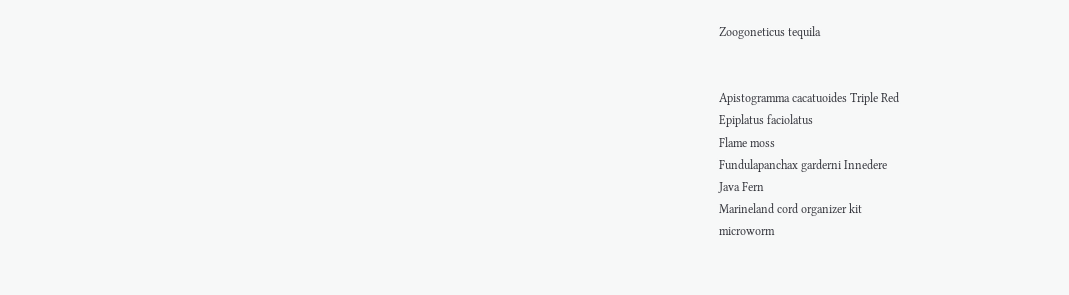Zoogoneticus tequila


Apistogramma cacatuoides Triple Red
Epiplatus faciolatus
Flame moss
Fundulapanchax garderni Innedere
Java Fern
Marineland cord organizer kit
microworm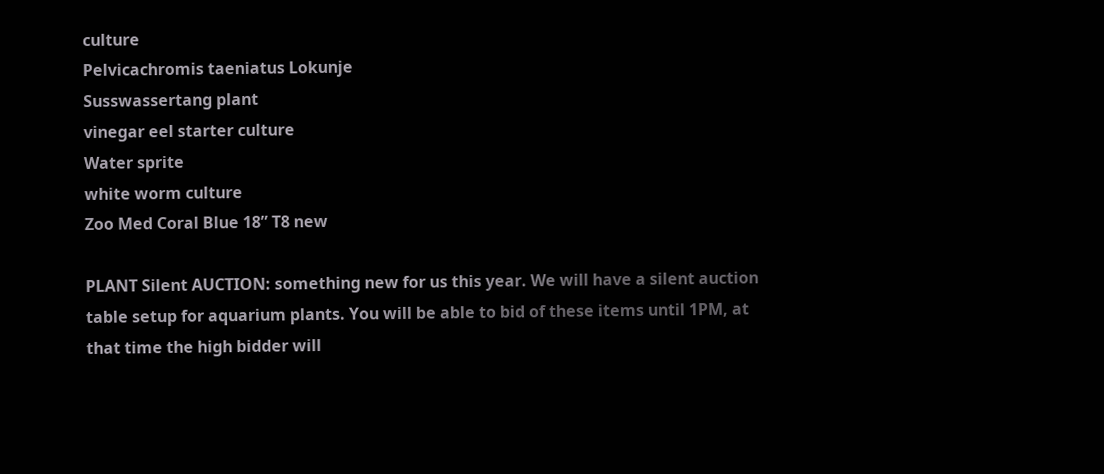culture
Pelvicachromis taeniatus Lokunje
Susswassertang plant
vinegar eel starter culture
Water sprite
white worm culture
Zoo Med Coral Blue 18” T8 new

PLANT Silent AUCTION: something new for us this year. We will have a silent auction table setup for aquarium plants. You will be able to bid of these items until 1PM, at that time the high bidder will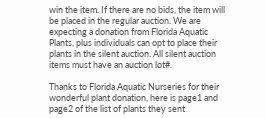win the item. If there are no bids, the item will be placed in the regular auction. We are expecting a donation from Florida Aquatic Plants, plus individuals can opt to place their plants in the silent auction. All silent auction items must have an auction lot#.

Thanks to Florida Aquatic Nurseries for their wonderful plant donation, here is page1 and page2 of the list of plants they sent